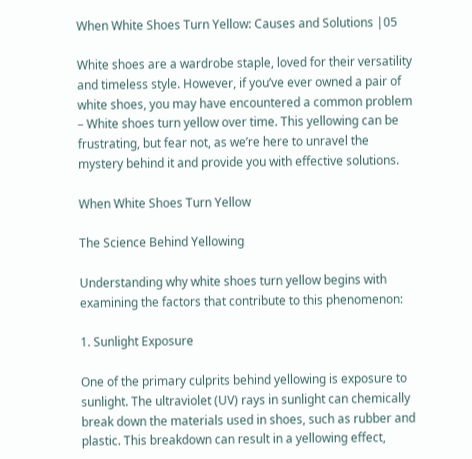When White Shoes Turn Yellow: Causes and Solutions |05

White shoes are a wardrobe staple, loved for their versatility and timeless style. However, if you’ve ever owned a pair of white shoes, you may have encountered a common problem – White shoes turn yellow over time. This yellowing can be frustrating, but fear not, as we’re here to unravel the mystery behind it and provide you with effective solutions.

When White Shoes Turn Yellow

The Science Behind Yellowing

Understanding why white shoes turn yellow begins with examining the factors that contribute to this phenomenon:

1. Sunlight Exposure

One of the primary culprits behind yellowing is exposure to sunlight. The ultraviolet (UV) rays in sunlight can chemically break down the materials used in shoes, such as rubber and plastic. This breakdown can result in a yellowing effect,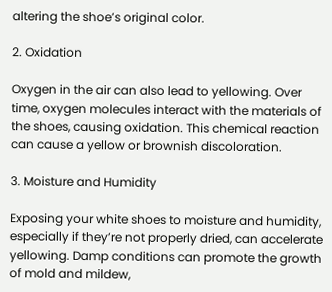altering the shoe’s original color.

2. Oxidation

Oxygen in the air can also lead to yellowing. Over time, oxygen molecules interact with the materials of the shoes, causing oxidation. This chemical reaction can cause a yellow or brownish discoloration.

3. Moisture and Humidity

Exposing your white shoes to moisture and humidity, especially if they’re not properly dried, can accelerate yellowing. Damp conditions can promote the growth of mold and mildew,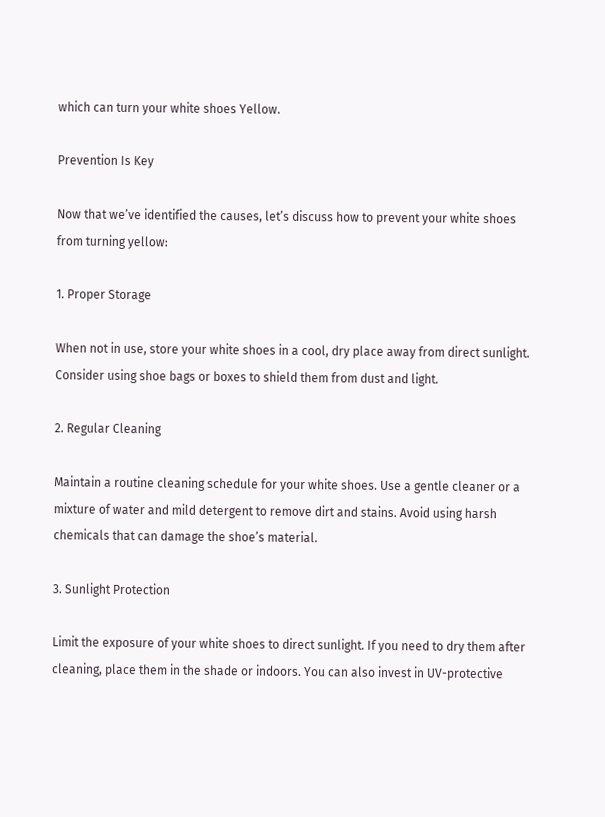which can turn your white shoes Yellow.

Prevention Is Key

Now that we’ve identified the causes, let’s discuss how to prevent your white shoes from turning yellow:

1. Proper Storage

When not in use, store your white shoes in a cool, dry place away from direct sunlight. Consider using shoe bags or boxes to shield them from dust and light.

2. Regular Cleaning

Maintain a routine cleaning schedule for your white shoes. Use a gentle cleaner or a mixture of water and mild detergent to remove dirt and stains. Avoid using harsh chemicals that can damage the shoe’s material.

3. Sunlight Protection

Limit the exposure of your white shoes to direct sunlight. If you need to dry them after cleaning, place them in the shade or indoors. You can also invest in UV-protective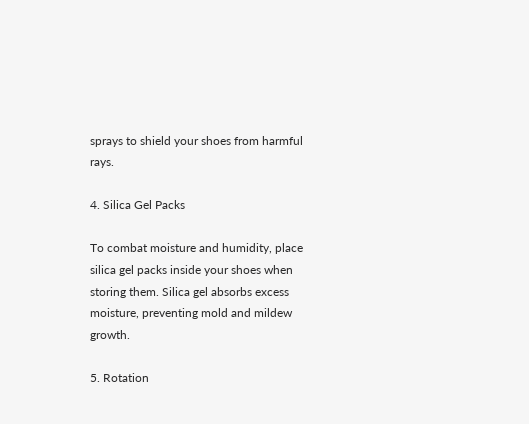sprays to shield your shoes from harmful rays.

4. Silica Gel Packs

To combat moisture and humidity, place silica gel packs inside your shoes when storing them. Silica gel absorbs excess moisture, preventing mold and mildew growth.

5. Rotation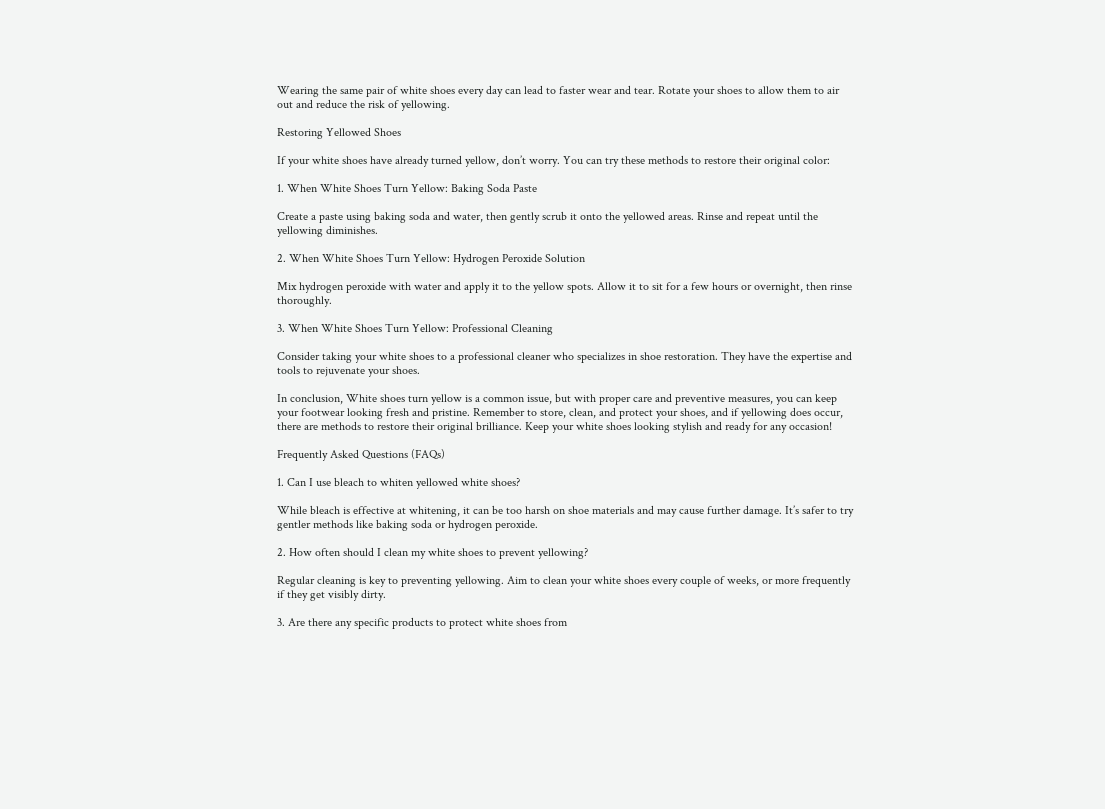Wearing the same pair of white shoes every day can lead to faster wear and tear. Rotate your shoes to allow them to air out and reduce the risk of yellowing.

Restoring Yellowed Shoes

If your white shoes have already turned yellow, don’t worry. You can try these methods to restore their original color:

1. When White Shoes Turn Yellow: Baking Soda Paste

Create a paste using baking soda and water, then gently scrub it onto the yellowed areas. Rinse and repeat until the yellowing diminishes.

2. When White Shoes Turn Yellow: Hydrogen Peroxide Solution

Mix hydrogen peroxide with water and apply it to the yellow spots. Allow it to sit for a few hours or overnight, then rinse thoroughly.

3. When White Shoes Turn Yellow: Professional Cleaning

Consider taking your white shoes to a professional cleaner who specializes in shoe restoration. They have the expertise and tools to rejuvenate your shoes.

In conclusion, White shoes turn yellow is a common issue, but with proper care and preventive measures, you can keep your footwear looking fresh and pristine. Remember to store, clean, and protect your shoes, and if yellowing does occur, there are methods to restore their original brilliance. Keep your white shoes looking stylish and ready for any occasion!

Frequently Asked Questions (FAQs)

1. Can I use bleach to whiten yellowed white shoes?

While bleach is effective at whitening, it can be too harsh on shoe materials and may cause further damage. It’s safer to try gentler methods like baking soda or hydrogen peroxide.

2. How often should I clean my white shoes to prevent yellowing?

Regular cleaning is key to preventing yellowing. Aim to clean your white shoes every couple of weeks, or more frequently if they get visibly dirty.

3. Are there any specific products to protect white shoes from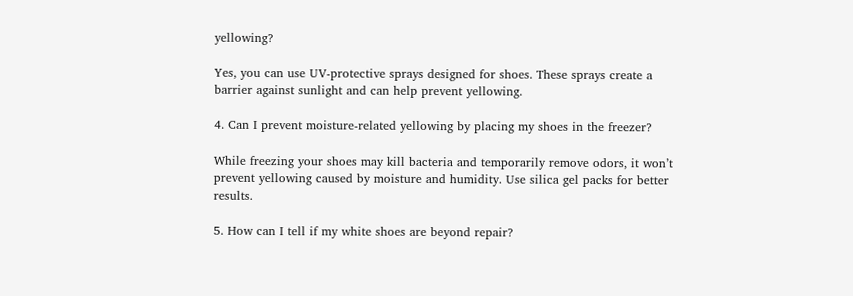yellowing?

Yes, you can use UV-protective sprays designed for shoes. These sprays create a barrier against sunlight and can help prevent yellowing.

4. Can I prevent moisture-related yellowing by placing my shoes in the freezer?

While freezing your shoes may kill bacteria and temporarily remove odors, it won’t prevent yellowing caused by moisture and humidity. Use silica gel packs for better results.

5. How can I tell if my white shoes are beyond repair?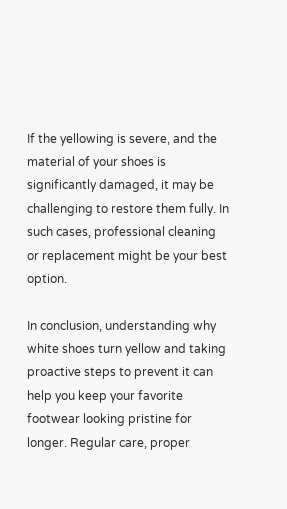If the yellowing is severe, and the material of your shoes is significantly damaged, it may be challenging to restore them fully. In such cases, professional cleaning or replacement might be your best option.

In conclusion, understanding why white shoes turn yellow and taking proactive steps to prevent it can help you keep your favorite footwear looking pristine for longer. Regular care, proper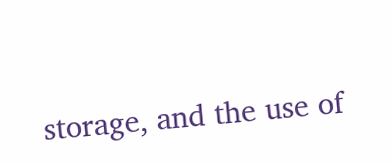storage, and the use of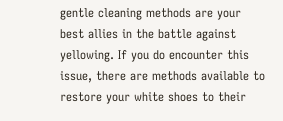gentle cleaning methods are your best allies in the battle against yellowing. If you do encounter this issue, there are methods available to restore your white shoes to their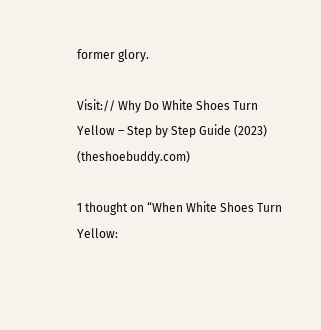former glory.

Visit:// Why Do White Shoes Turn Yellow – Step by Step Guide (2023) (theshoebuddy.com)

1 thought on “When White Shoes Turn Yellow: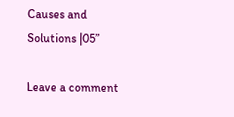Causes and Solutions |05”

Leave a comment